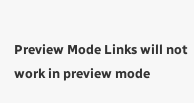Preview Mode Links will not work in preview mode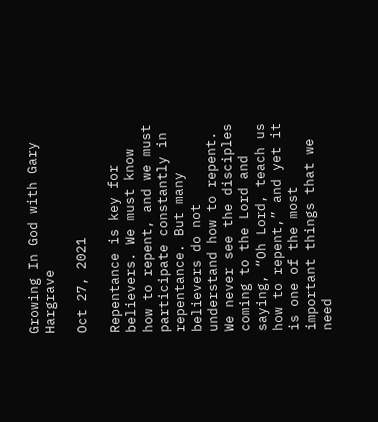Growing In God with Gary Hargrave

Oct 27, 2021

Repentance is key for believers. We must know how to repent, and we must participate constantly in repentance. But many believers do not understand how to repent. We never see the disciples coming to the Lord and saying, “Oh Lord, teach us how to repent,” and yet it is one of the most important things that we need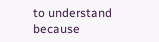to understand because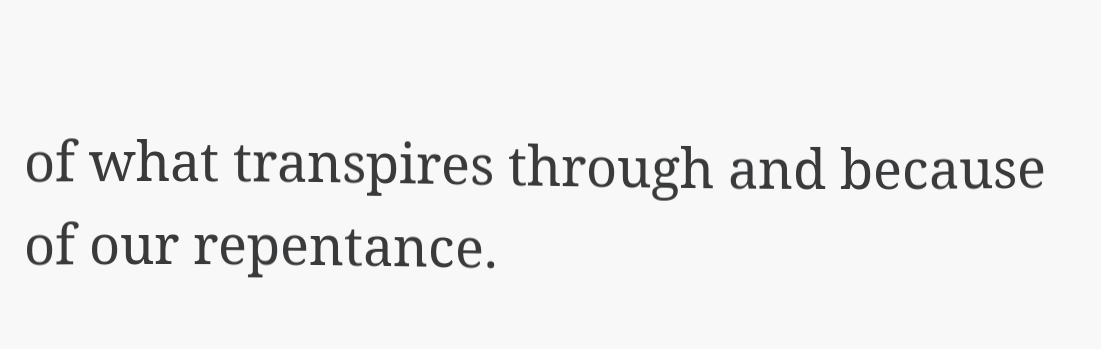of what transpires through and because of our repentance.